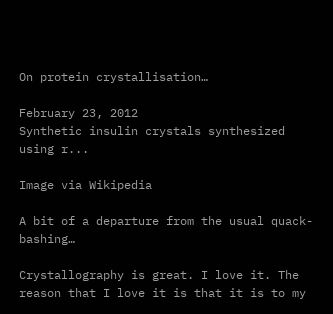On protein crystallisation…

February 23, 2012
Synthetic insulin crystals synthesized using r...

Image via Wikipedia

A bit of a departure from the usual quack-bashing…

Crystallography is great. I love it. The reason that I love it is that it is to my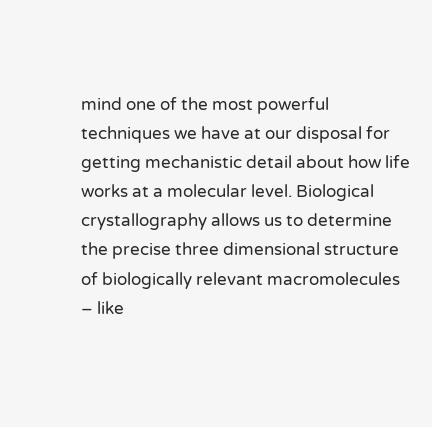mind one of the most powerful techniques we have at our disposal for getting mechanistic detail about how life works at a molecular level. Biological crystallography allows us to determine the precise three dimensional structure of biologically relevant macromolecules – like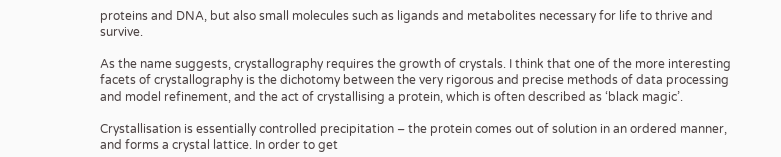proteins and DNA, but also small molecules such as ligands and metabolites necessary for life to thrive and survive.

As the name suggests, crystallography requires the growth of crystals. I think that one of the more interesting facets of crystallography is the dichotomy between the very rigorous and precise methods of data processing and model refinement, and the act of crystallising a protein, which is often described as ‘black magic’.

Crystallisation is essentially controlled precipitation – the protein comes out of solution in an ordered manner, and forms a crystal lattice. In order to get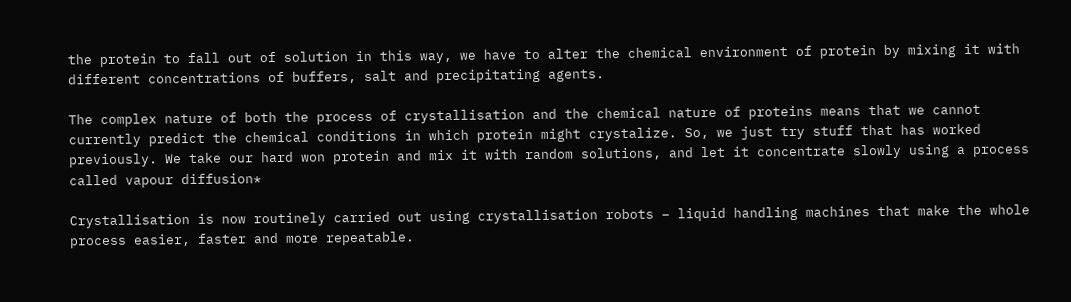the protein to fall out of solution in this way, we have to alter the chemical environment of protein by mixing it with different concentrations of buffers, salt and precipitating agents.

The complex nature of both the process of crystallisation and the chemical nature of proteins means that we cannot currently predict the chemical conditions in which protein might crystalize. So, we just try stuff that has worked previously. We take our hard won protein and mix it with random solutions, and let it concentrate slowly using a process called vapour diffusion*

Crystallisation is now routinely carried out using crystallisation robots – liquid handling machines that make the whole process easier, faster and more repeatable.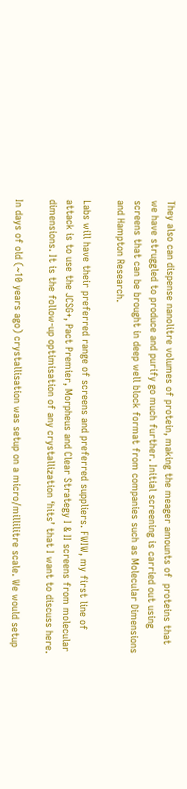They also can dispense nanolitre volumes of protein, making the meager amounts of  proteins that we have struggled to produce and purify go much further. Initial screening is carried out using screens that can be brought in deep well block format from companies such as Molecular Dimensions and Hampton Research.

Labs will have their preferred range of screens and preferred suppliers. FWIW, my first line of attack is to use the JCSG+, Pact Premier, Morpheus and Clear Strategy I & II screens from molecular dimensions. It is the follow-up optimisation of any crystallization ‘hits’ that I want to discuss here.

In days of old (~10 years ago) crystallisation was setup on a micro/millilitre scale. We would setup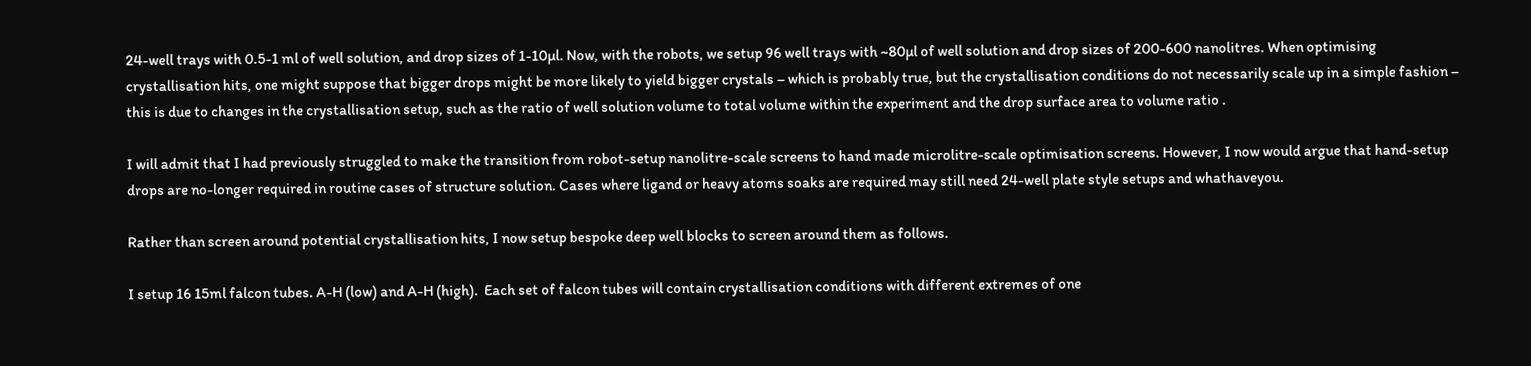24-well trays with 0.5-1 ml of well solution, and drop sizes of 1-10µl. Now, with the robots, we setup 96 well trays with ~80µl of well solution and drop sizes of 200-600 nanolitres. When optimising crystallisation hits, one might suppose that bigger drops might be more likely to yield bigger crystals – which is probably true, but the crystallisation conditions do not necessarily scale up in a simple fashion – this is due to changes in the crystallisation setup, such as the ratio of well solution volume to total volume within the experiment and the drop surface area to volume ratio .

I will admit that I had previously struggled to make the transition from robot-setup nanolitre-scale screens to hand made microlitre-scale optimisation screens. However, I now would argue that hand-setup drops are no-longer required in routine cases of structure solution. Cases where ligand or heavy atoms soaks are required may still need 24-well plate style setups and whathaveyou.

Rather than screen around potential crystallisation hits, I now setup bespoke deep well blocks to screen around them as follows.

I setup 16 15ml falcon tubes. A-H (low) and A-H (high).  Each set of falcon tubes will contain crystallisation conditions with different extremes of one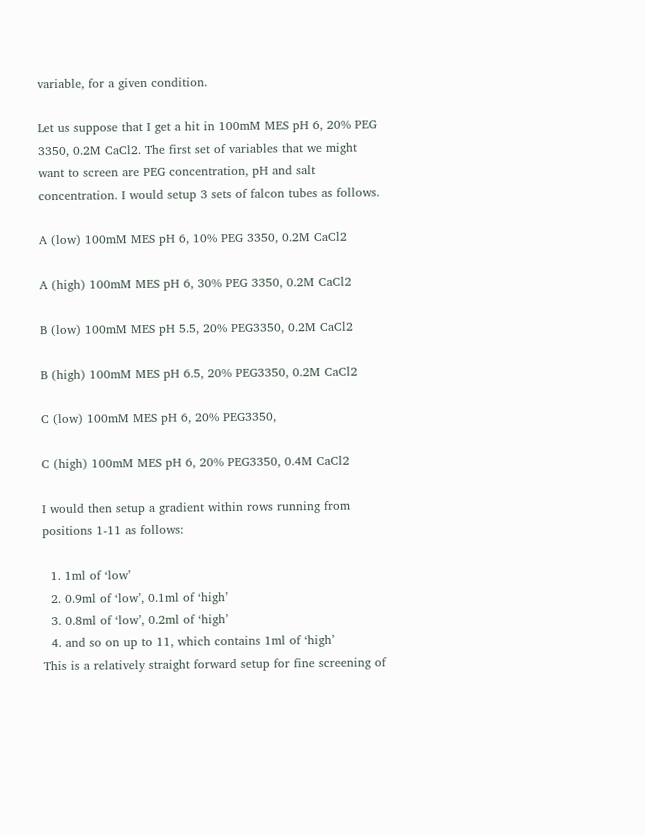variable, for a given condition.

Let us suppose that I get a hit in 100mM MES pH 6, 20% PEG 3350, 0.2M CaCl2. The first set of variables that we might want to screen are PEG concentration, pH and salt concentration. I would setup 3 sets of falcon tubes as follows.

A (low) 100mM MES pH 6, 10% PEG 3350, 0.2M CaCl2

A (high) 100mM MES pH 6, 30% PEG 3350, 0.2M CaCl2

B (low) 100mM MES pH 5.5, 20% PEG3350, 0.2M CaCl2

B (high) 100mM MES pH 6.5, 20% PEG3350, 0.2M CaCl2

C (low) 100mM MES pH 6, 20% PEG3350,

C (high) 100mM MES pH 6, 20% PEG3350, 0.4M CaCl2

I would then setup a gradient within rows running from positions 1-11 as follows:

  1. 1ml of ‘low’
  2. 0.9ml of ‘low’, 0.1ml of ‘high’
  3. 0.8ml of ‘low’, 0.2ml of ‘high’
  4. and so on up to 11, which contains 1ml of ‘high’
This is a relatively straight forward setup for fine screening of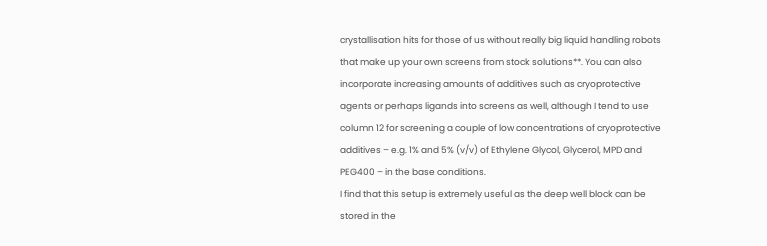crystallisation hits for those of us without really big liquid handling robots that make up your own screens from stock solutions**. You can also incorporate increasing amounts of additives such as cryoprotective agents or perhaps ligands into screens as well, although I tend to use column 12 for screening a couple of low concentrations of cryoprotective additives – e.g. 1% and 5% (v/v) of Ethylene Glycol, Glycerol, MPD and PEG400 – in the base conditions.
I find that this setup is extremely useful as the deep well block can be stored in the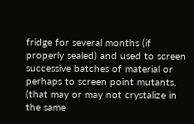fridge for several months (if properly sealed) and used to screen successive batches of material or perhaps to screen point mutants, (that may or may not crystalize in the same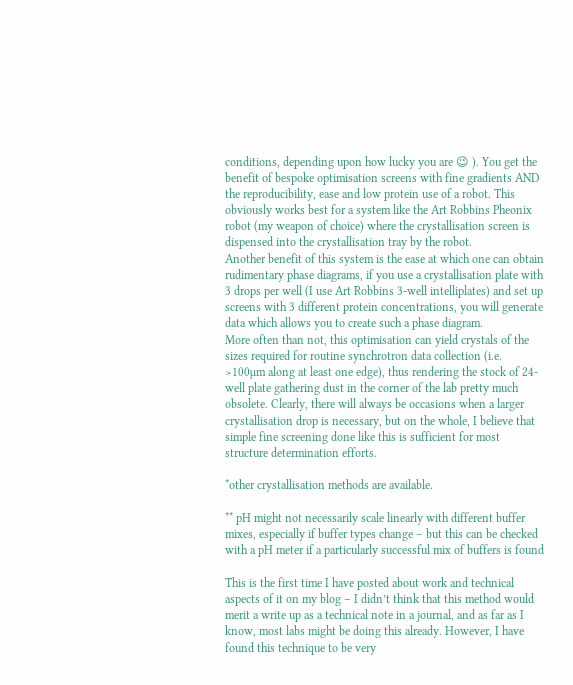conditions, depending upon how lucky you are 😉 ). You get the benefit of bespoke optimisation screens with fine gradients AND the reproducibility, ease and low protein use of a robot. This obviously works best for a system like the Art Robbins Pheonix robot (my weapon of choice) where the crystallisation screen is dispensed into the crystallisation tray by the robot.
Another benefit of this system is the ease at which one can obtain rudimentary phase diagrams, if you use a crystallisation plate with 3 drops per well (I use Art Robbins 3-well intelliplates) and set up screens with 3 different protein concentrations, you will generate data which allows you to create such a phase diagram.
More often than not, this optimisation can yield crystals of the sizes required for routine synchrotron data collection (i.e. >100µm along at least one edge), thus rendering the stock of 24-well plate gathering dust in the corner of the lab pretty much obsolete. Clearly, there will always be occasions when a larger crystallisation drop is necessary, but on the whole, I believe that simple fine screening done like this is sufficient for most structure determination efforts.

*other crystallisation methods are available.

** pH might not necessarily scale linearly with different buffer mixes, especially if buffer types change – but this can be checked with a pH meter if a particularly successful mix of buffers is found

This is the first time I have posted about work and technical aspects of it on my blog – I didn’t think that this method would merit a write up as a technical note in a journal, and as far as I know, most labs might be doing this already. However, I have found this technique to be very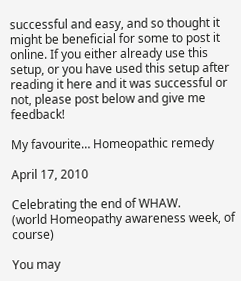successful and easy, and so thought it might be beneficial for some to post it online. If you either already use this setup, or you have used this setup after reading it here and it was successful or not, please post below and give me feedback!

My favourite… Homeopathic remedy

April 17, 2010

Celebrating the end of WHAW.
(world Homeopathy awareness week, of course)

You may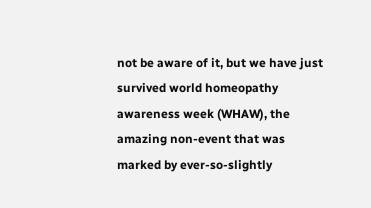not be aware of it, but we have just survived world homeopathy awareness week (WHAW), the amazing non-event that was marked by ever-so-slightly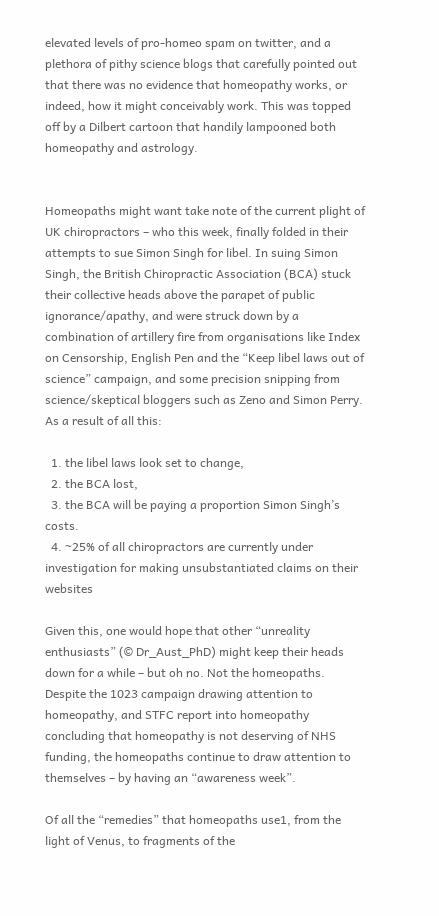elevated levels of pro-homeo spam on twitter, and a plethora of pithy science blogs that carefully pointed out that there was no evidence that homeopathy works, or indeed, how it might conceivably work. This was topped off by a Dilbert cartoon that handily lampooned both homeopathy and astrology.


Homeopaths might want take note of the current plight of UK chiropractors – who this week, finally folded in their attempts to sue Simon Singh for libel. In suing Simon Singh, the British Chiropractic Association (BCA) stuck their collective heads above the parapet of public ignorance/apathy, and were struck down by a combination of artillery fire from organisations like Index on Censorship, English Pen and the “Keep libel laws out of science” campaign, and some precision snipping from science/skeptical bloggers such as Zeno and Simon Perry. As a result of all this:

  1. the libel laws look set to change,
  2. the BCA lost,
  3. the BCA will be paying a proportion Simon Singh’s costs.
  4. ~25% of all chiropractors are currently under investigation for making unsubstantiated claims on their websites

Given this, one would hope that other “unreality enthusiasts” (© Dr_Aust_PhD) might keep their heads down for a while – but oh no. Not the homeopaths. Despite the 1023 campaign drawing attention to homeopathy, and STFC report into homeopathy concluding that homeopathy is not deserving of NHS funding, the homeopaths continue to draw attention to themselves – by having an “awareness week”.

Of all the “remedies” that homeopaths use1, from the light of Venus, to fragments of the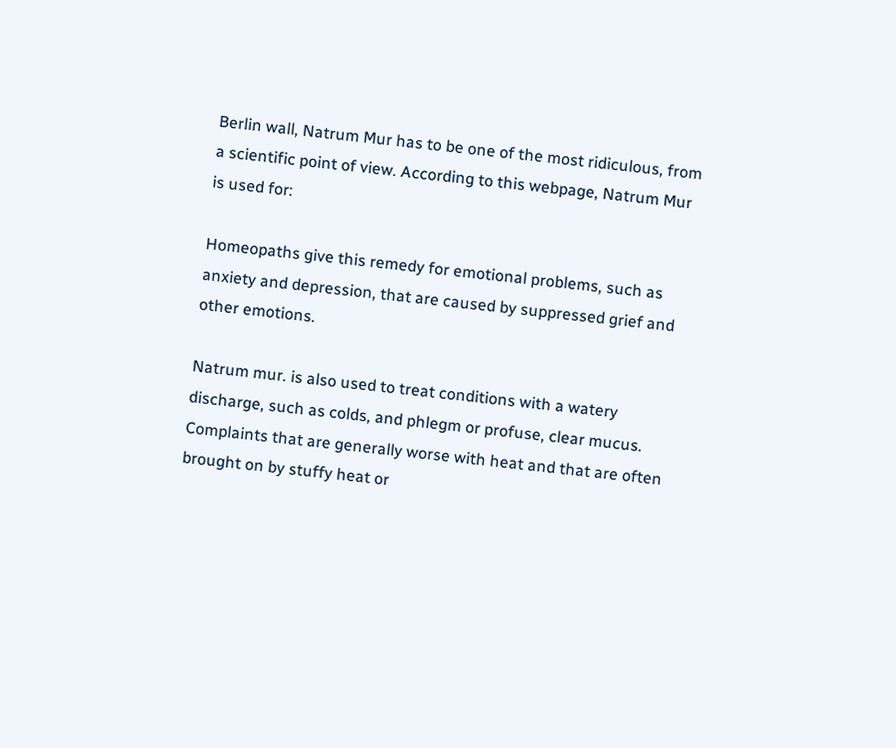Berlin wall, Natrum Mur has to be one of the most ridiculous, from a scientific point of view. According to this webpage, Natrum Mur is used for:

Homeopaths give this remedy for emotional problems, such as anxiety and depression, that are caused by suppressed grief and other emotions.

Natrum mur. is also used to treat conditions with a watery discharge, such as colds, and phlegm or profuse, clear mucus. Complaints that are generally worse with heat and that are often brought on by stuffy heat or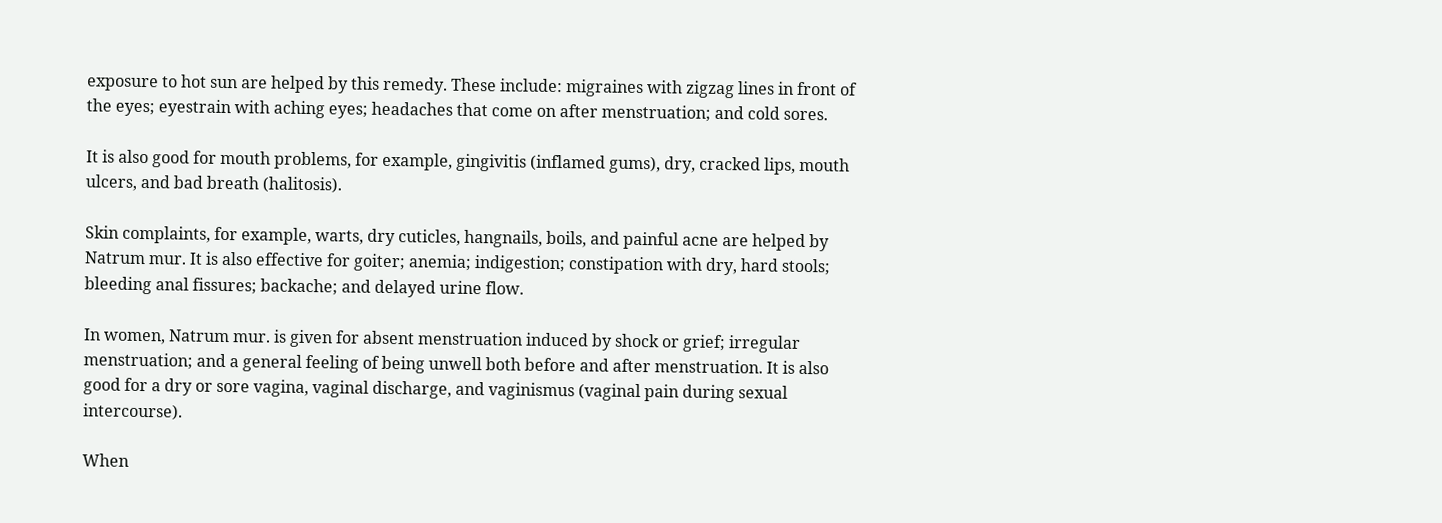exposure to hot sun are helped by this remedy. These include: migraines with zigzag lines in front of the eyes; eyestrain with aching eyes; headaches that come on after menstruation; and cold sores.

It is also good for mouth problems, for example, gingivitis (inflamed gums), dry, cracked lips, mouth ulcers, and bad breath (halitosis).

Skin complaints, for example, warts, dry cuticles, hangnails, boils, and painful acne are helped by Natrum mur. It is also effective for goiter; anemia; indigestion; constipation with dry, hard stools; bleeding anal fissures; backache; and delayed urine flow.

In women, Natrum mur. is given for absent menstruation induced by shock or grief; irregular menstruation; and a general feeling of being unwell both before and after menstruation. It is also good for a dry or sore vagina, vaginal discharge, and vaginismus (vaginal pain during sexual intercourse).

When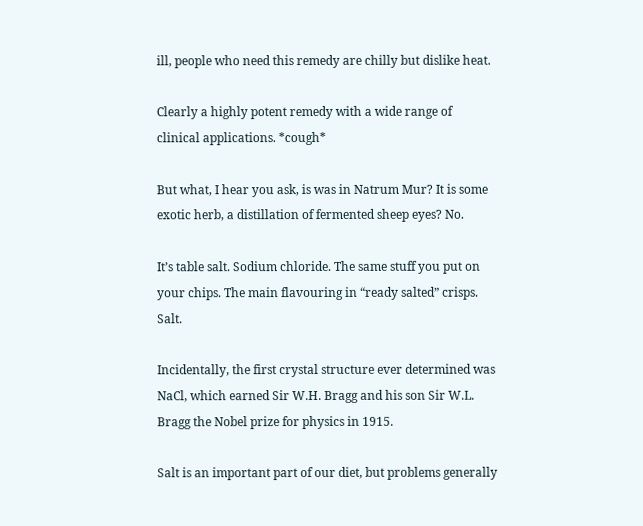ill, people who need this remedy are chilly but dislike heat.

Clearly a highly potent remedy with a wide range of clinical applications. *cough*

But what, I hear you ask, is was in Natrum Mur? It is some exotic herb, a distillation of fermented sheep eyes? No.

It’s table salt. Sodium chloride. The same stuff you put on your chips. The main flavouring in “ready salted” crisps. Salt.

Incidentally, the first crystal structure ever determined was NaCl, which earned Sir W.H. Bragg and his son Sir W.L. Bragg the Nobel prize for physics in 1915.

Salt is an important part of our diet, but problems generally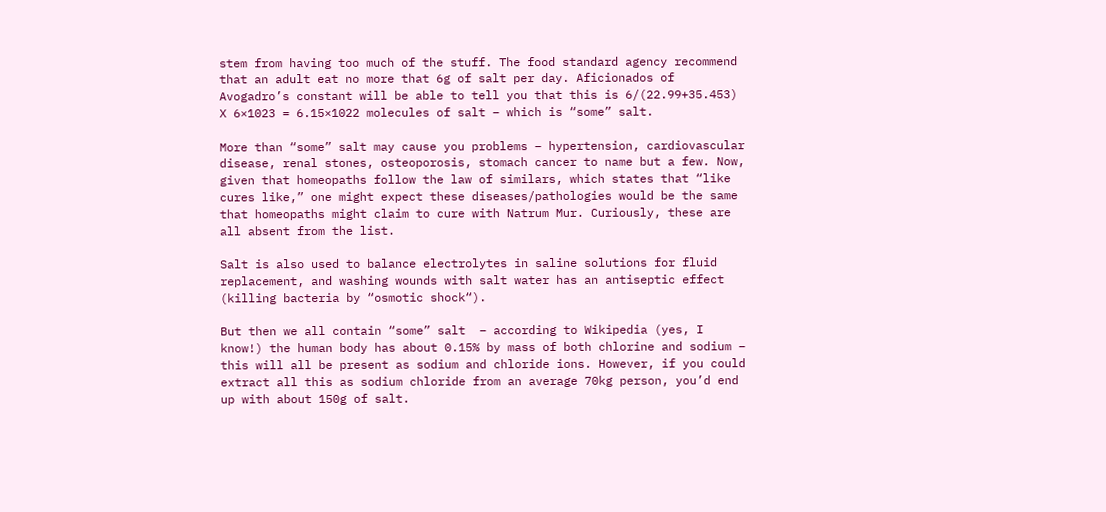stem from having too much of the stuff. The food standard agency recommend that an adult eat no more that 6g of salt per day. Aficionados of Avogadro’s constant will be able to tell you that this is 6/(22.99+35.453) X 6×1023 = 6.15×1022 molecules of salt – which is “some” salt.

More than “some” salt may cause you problems – hypertension, cardiovascular disease, renal stones, osteoporosis, stomach cancer to name but a few. Now, given that homeopaths follow the law of similars, which states that “like cures like,” one might expect these diseases/pathologies would be the same that homeopaths might claim to cure with Natrum Mur. Curiously, these are all absent from the list.

Salt is also used to balance electrolytes in saline solutions for fluid replacement, and washing wounds with salt water has an antiseptic effect (killing bacteria by “osmotic shock“).

But then we all contain “some” salt  – according to Wikipedia (yes, I know!) the human body has about 0.15% by mass of both chlorine and sodium – this will all be present as sodium and chloride ions. However, if you could extract all this as sodium chloride from an average 70kg person, you’d end up with about 150g of salt.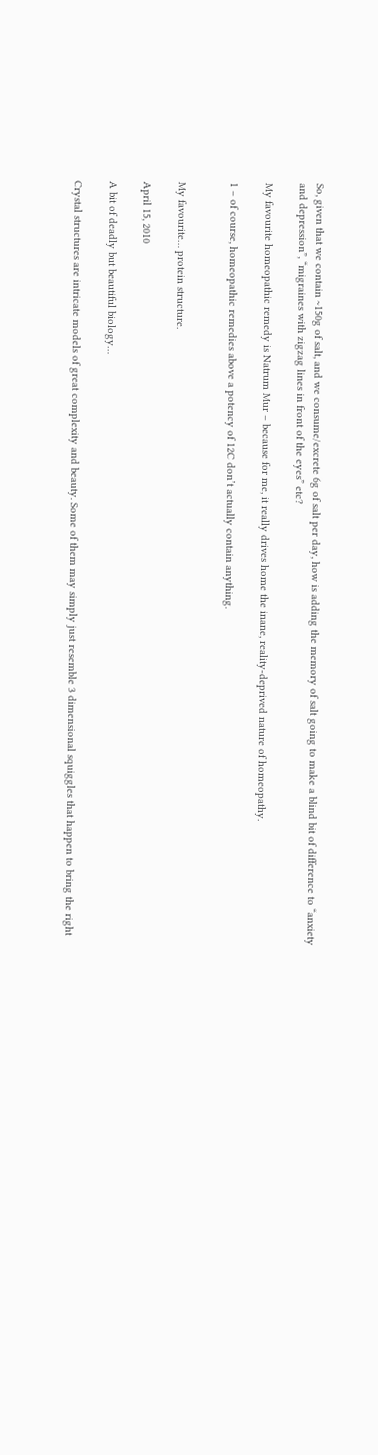So, given that we contain ~150g of salt, and we consume/excrete 6g of salt per day, how is adding the memory of salt going to make a blind bit of difference to “anxiety and depression”, “migraines with zigzag lines in front of the eyes” etc?

My favourite homeopathic remedy is Natrum Mur – because for me, it really drives home the inane, reality-deprived nature of homeopathy.

1 – of course, homeopathic remedies above a potency of 12C don’t actually contain anything.


My favourite… protein structure.

April 15, 2010

A bit of deadly but beautiful biology…

Crystal structures are intricate models of great complexity and beauty. Some of them may simply just resemble 3 dimensional squiggles that happen to bring the right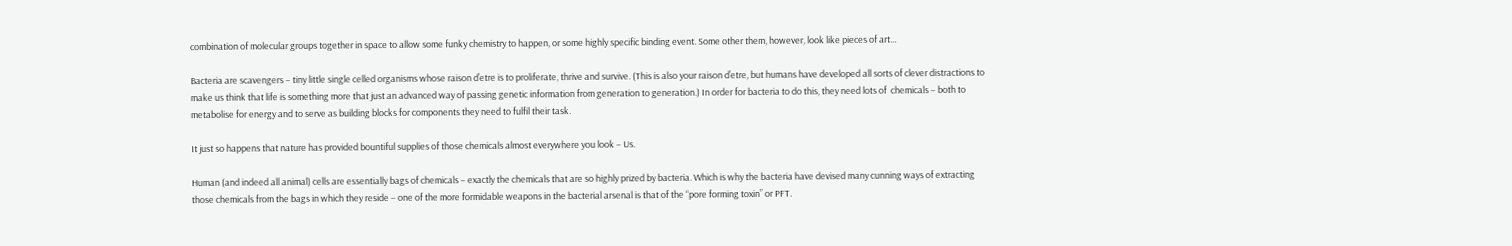combination of molecular groups together in space to allow some funky chemistry to happen, or some highly specific binding event. Some other them, however, look like pieces of art…

Bacteria are scavengers – tiny little single celled organisms whose raison d’etre is to proliferate, thrive and survive. (This is also your raison d’etre, but humans have developed all sorts of clever distractions to make us think that life is something more that just an advanced way of passing genetic information from generation to generation.) In order for bacteria to do this, they need lots of  chemicals – both to metabolise for energy and to serve as building blocks for components they need to fulfil their task.

It just so happens that nature has provided bountiful supplies of those chemicals almost everywhere you look – Us.

Human (and indeed all animal) cells are essentially bags of chemicals – exactly the chemicals that are so highly prized by bacteria. Which is why the bacteria have devised many cunning ways of extracting those chemicals from the bags in which they reside – one of the more formidable weapons in the bacterial arsenal is that of the “pore forming toxin” or PFT.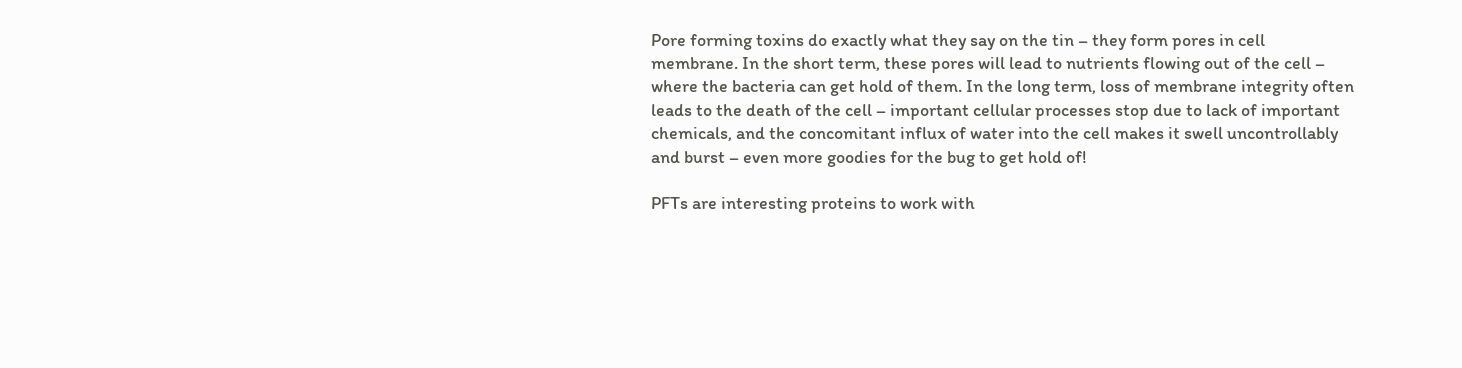Pore forming toxins do exactly what they say on the tin – they form pores in cell membrane. In the short term, these pores will lead to nutrients flowing out of the cell – where the bacteria can get hold of them. In the long term, loss of membrane integrity often leads to the death of the cell – important cellular processes stop due to lack of important chemicals, and the concomitant influx of water into the cell makes it swell uncontrollably and burst – even more goodies for the bug to get hold of!

PFTs are interesting proteins to work with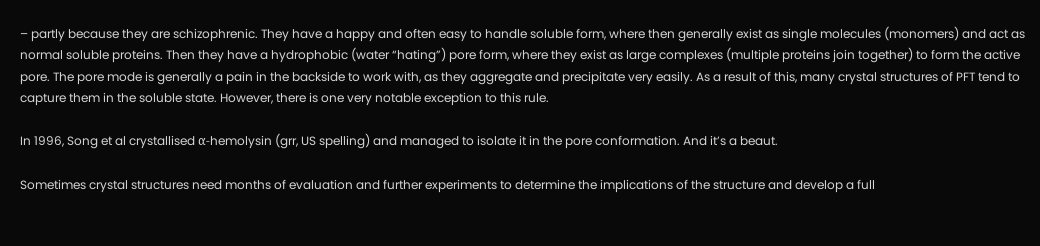– partly because they are schizophrenic. They have a happy and often easy to handle soluble form, where then generally exist as single molecules (monomers) and act as normal soluble proteins. Then they have a hydrophobic (water “hating”) pore form, where they exist as large complexes (multiple proteins join together) to form the active pore. The pore mode is generally a pain in the backside to work with, as they aggregate and precipitate very easily. As a result of this, many crystal structures of PFT tend to capture them in the soluble state. However, there is one very notable exception to this rule.

In 1996, Song et al crystallised α-hemolysin (grr, US spelling) and managed to isolate it in the pore conformation. And it’s a beaut.

Sometimes crystal structures need months of evaluation and further experiments to determine the implications of the structure and develop a full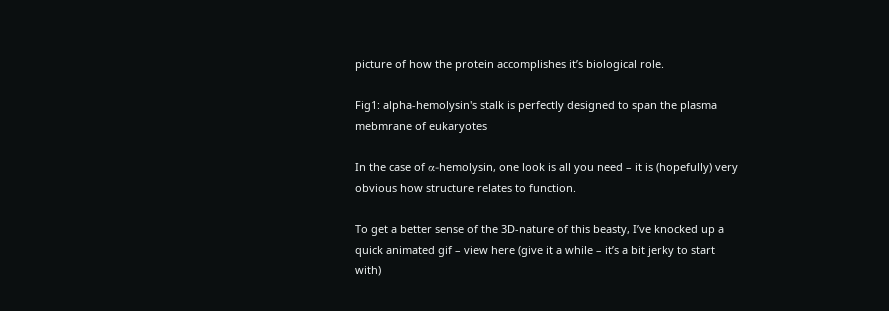picture of how the protein accomplishes it’s biological role.

Fig1: alpha-hemolysin's stalk is perfectly designed to span the plasma mebmrane of eukaryotes

In the case of α-hemolysin, one look is all you need – it is (hopefully) very obvious how structure relates to function.

To get a better sense of the 3D-nature of this beasty, I’ve knocked up a quick animated gif – view here (give it a while – it’s a bit jerky to start with)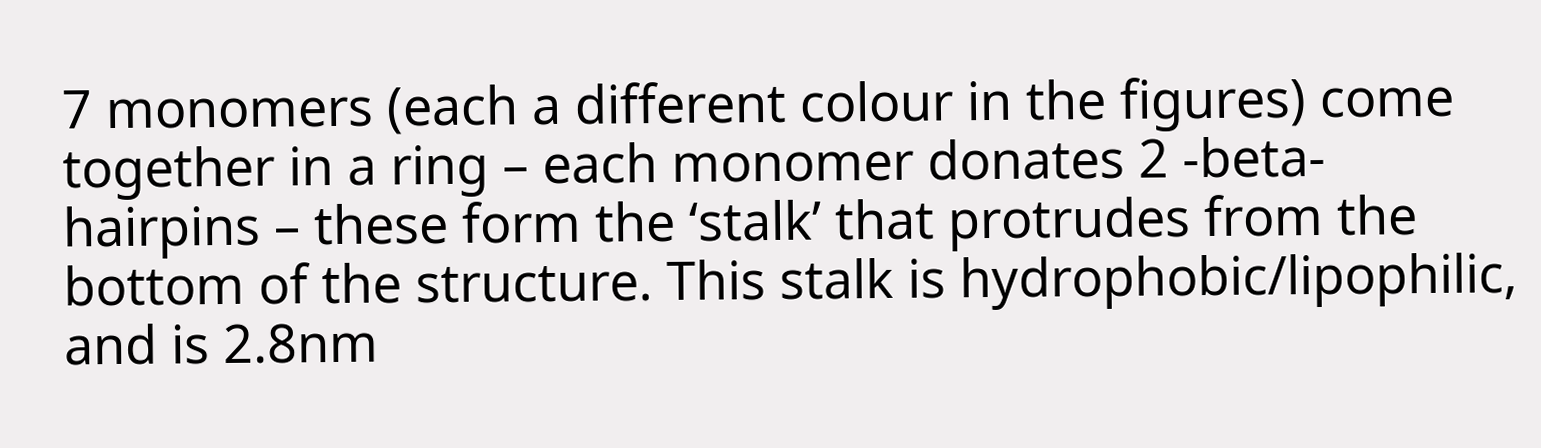7 monomers (each a different colour in the figures) come together in a ring – each monomer donates 2 -beta- hairpins – these form the ‘stalk’ that protrudes from the bottom of the structure. This stalk is hydrophobic/lipophilic, and is 2.8nm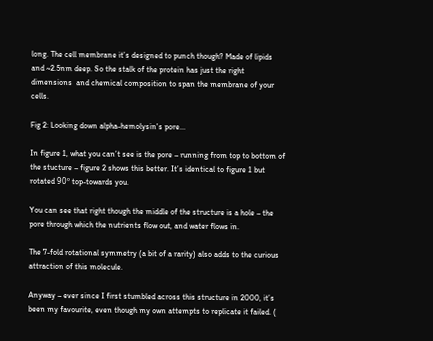long. The cell membrane it’s designed to punch though? Made of lipids and ~2.5nm deep. So the stalk of the protein has just the right dimensions  and chemical composition to span the membrane of your cells.

Fig 2: Looking down alpha-hemolysin's pore...

In figure 1, what you can’t see is the pore – running from top to bottom of the stucture – figure 2 shows this better. It’s identical to figure 1 but rotated 90º top-towards you.

You can see that right though the middle of the structure is a hole – the pore through which the nutrients flow out, and water flows in.

The 7-fold rotational symmetry (a bit of a rarity) also adds to the curious attraction of this molecule.

Anyway – ever since I first stumbled across this structure in 2000, it’s been my favourite, even though my own attempts to replicate it failed. (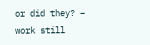or did they? – work still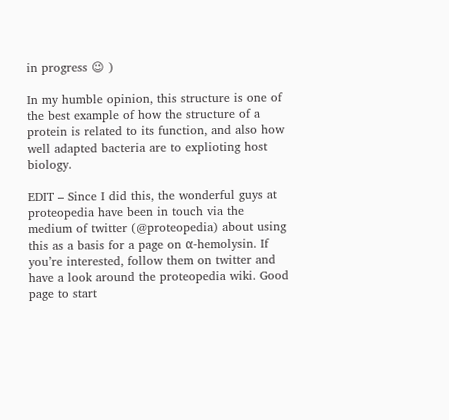in progress 😉 )

In my humble opinion, this structure is one of the best example of how the structure of a protein is related to its function, and also how well adapted bacteria are to explioting host biology.

EDIT – Since I did this, the wonderful guys at proteopedia have been in touch via the medium of twitter (@proteopedia) about using this as a basis for a page on α-hemolysin. If you’re interested, follow them on twitter and have a look around the proteopedia wiki. Good page to start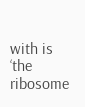with is ‘the ribosome